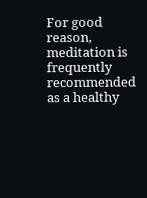For good reason, meditation is frequently recommended as a healthy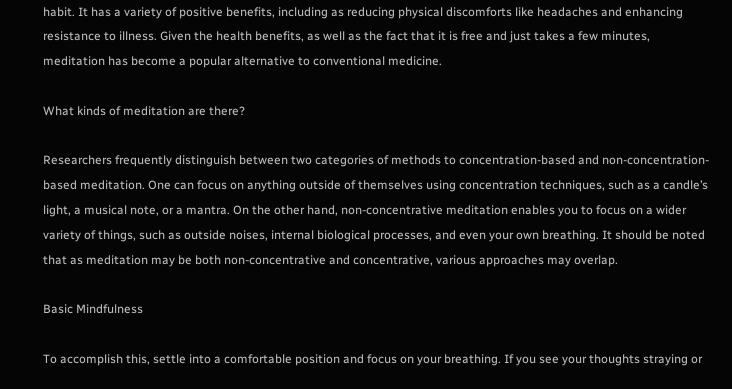habit. It has a variety of positive benefits, including as reducing physical discomforts like headaches and enhancing resistance to illness. Given the health benefits, as well as the fact that it is free and just takes a few minutes, meditation has become a popular alternative to conventional medicine.

What kinds of meditation are there?

Researchers frequently distinguish between two categories of methods to concentration-based and non-concentration-based meditation. One can focus on anything outside of themselves using concentration techniques, such as a candle’s light, a musical note, or a mantra. On the other hand, non-concentrative meditation enables you to focus on a wider variety of things, such as outside noises, internal biological processes, and even your own breathing. It should be noted that as meditation may be both non-concentrative and concentrative, various approaches may overlap.

Basic Mindfulness

To accomplish this, settle into a comfortable position and focus on your breathing. If you see your thoughts straying or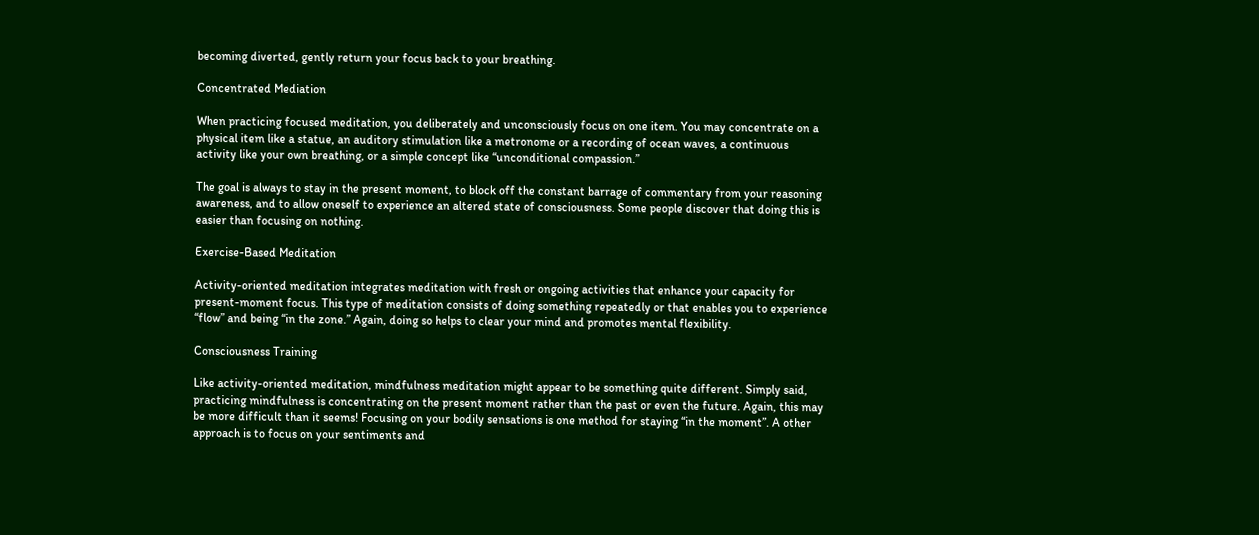becoming diverted, gently return your focus back to your breathing.

Concentrated Mediation

When practicing focused meditation, you deliberately and unconsciously focus on one item. You may concentrate on a physical item like a statue, an auditory stimulation like a metronome or a recording of ocean waves, a continuous activity like your own breathing, or a simple concept like “unconditional compassion.”

The goal is always to stay in the present moment, to block off the constant barrage of commentary from your reasoning awareness, and to allow oneself to experience an altered state of consciousness. Some people discover that doing this is easier than focusing on nothing.

Exercise-Based Meditation

Activity-oriented meditation integrates meditation with fresh or ongoing activities that enhance your capacity for present-moment focus. This type of meditation consists of doing something repeatedly or that enables you to experience “flow” and being “in the zone.” Again, doing so helps to clear your mind and promotes mental flexibility.

Consciousness Training

Like activity-oriented meditation, mindfulness meditation might appear to be something quite different. Simply said, practicing mindfulness is concentrating on the present moment rather than the past or even the future. Again, this may be more difficult than it seems! Focusing on your bodily sensations is one method for staying “in the moment”. A other approach is to focus on your sentiments and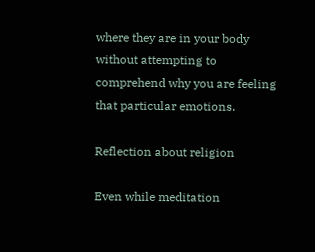where they are in your body without attempting to comprehend why you are feeling that particular emotions.

Reflection about religion

Even while meditation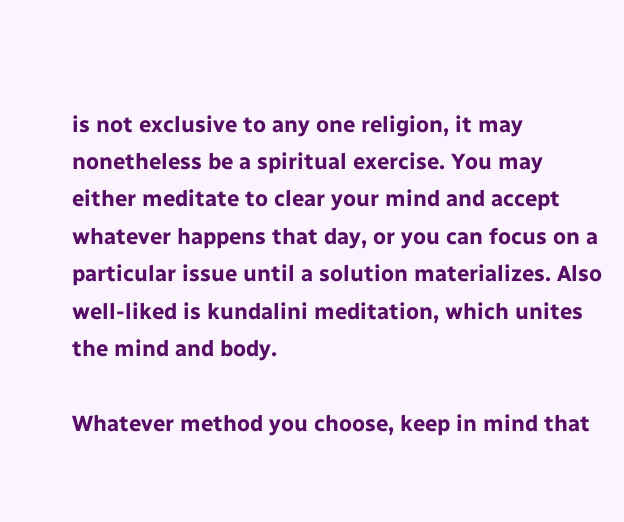is not exclusive to any one religion, it may nonetheless be a spiritual exercise. You may either meditate to clear your mind and accept whatever happens that day, or you can focus on a particular issue until a solution materializes. Also well-liked is kundalini meditation, which unites the mind and body.

Whatever method you choose, keep in mind that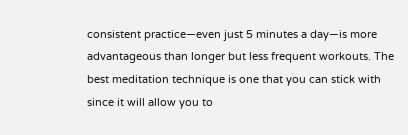consistent practice—even just 5 minutes a day—is more advantageous than longer but less frequent workouts. The best meditation technique is one that you can stick with since it will allow you to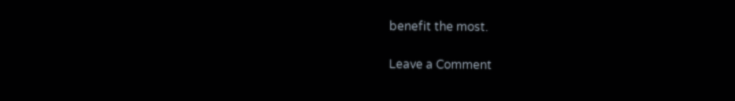benefit the most.

Leave a Comment